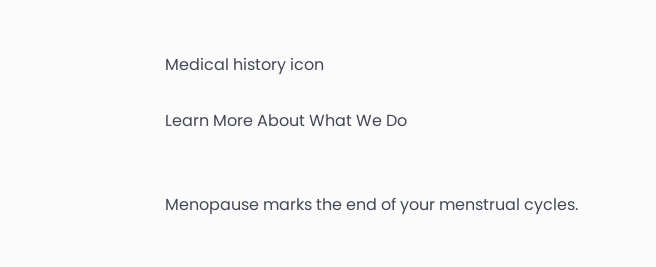Medical history icon

Learn More About What We Do


Menopause marks the end of your menstrual cycles.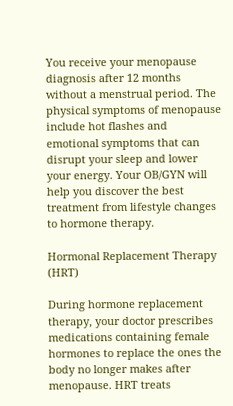You receive your menopause diagnosis after 12 months without a menstrual period. The physical symptoms of menopause include hot flashes and emotional symptoms that can disrupt your sleep and lower your energy. Your OB/GYN will help you discover the best treatment from lifestyle changes to hormone therapy.

Hormonal Replacement Therapy (HRT)

During hormone replacement therapy, your doctor prescribes medications containing female hormones to replace the ones the body no longer makes after menopause. HRT treats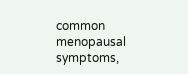common menopausal symptoms,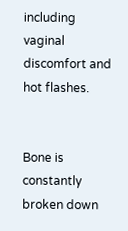including vaginal discomfort and hot flashes.


Bone is constantly broken down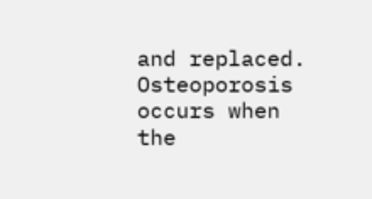and replaced. Osteoporosis occurs when the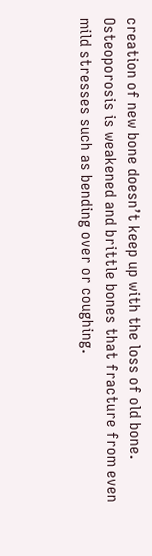creation of new bone doesn’t keep up with the loss of old bone. Osteoporosis is weakened and brittle bones that fracture from even mild stresses such as bending over or coughing.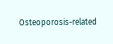Osteoporosis-related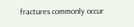fractures commonly occur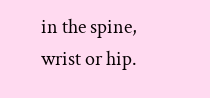in the spine, wrist or hip.